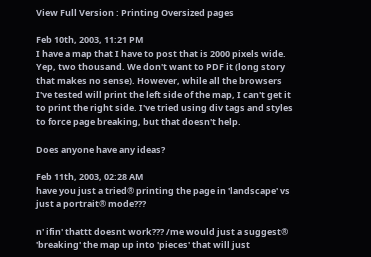View Full Version : Printing Oversized pages

Feb 10th, 2003, 11:21 PM
I have a map that I have to post that is 2000 pixels wide. Yep, two thousand. We don't want to PDF it (long story that makes no sense). However, while all the browsers I've tested will print the left side of the map, I can't get it to print the right side. I've tried using div tags and styles to force page breaking, but that doesn't help.

Does anyone have any ideas?

Feb 11th, 2003, 02:28 AM
have you just a tried® printing the page in 'landscape' vs just a portrait® mode???

n' ifin' thattt doesnt work??? /me would just a suggest® 'breaking' the map up into 'pieces' that will just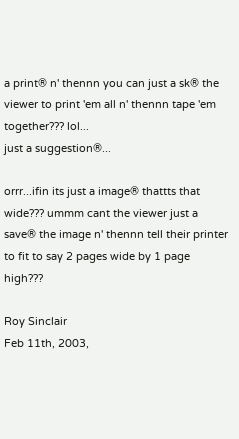a print® n' thennn you can just a sk® the viewer to print 'em all n' thennn tape 'em together??? lol...
just a suggestion®...

orrr...ifin its just a image® thattts that wide??? ummm cant the viewer just a save® the image n' thennn tell their printer to fit to say 2 pages wide by 1 page high???

Roy Sinclair
Feb 11th, 2003,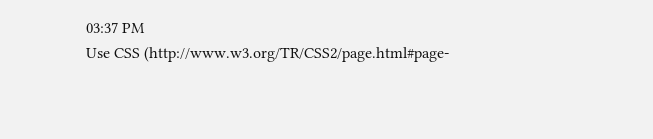03:37 PM
Use CSS (http://www.w3.org/TR/CSS2/page.html#page-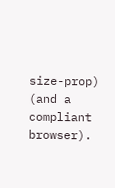size-prop) (and a compliant browser).